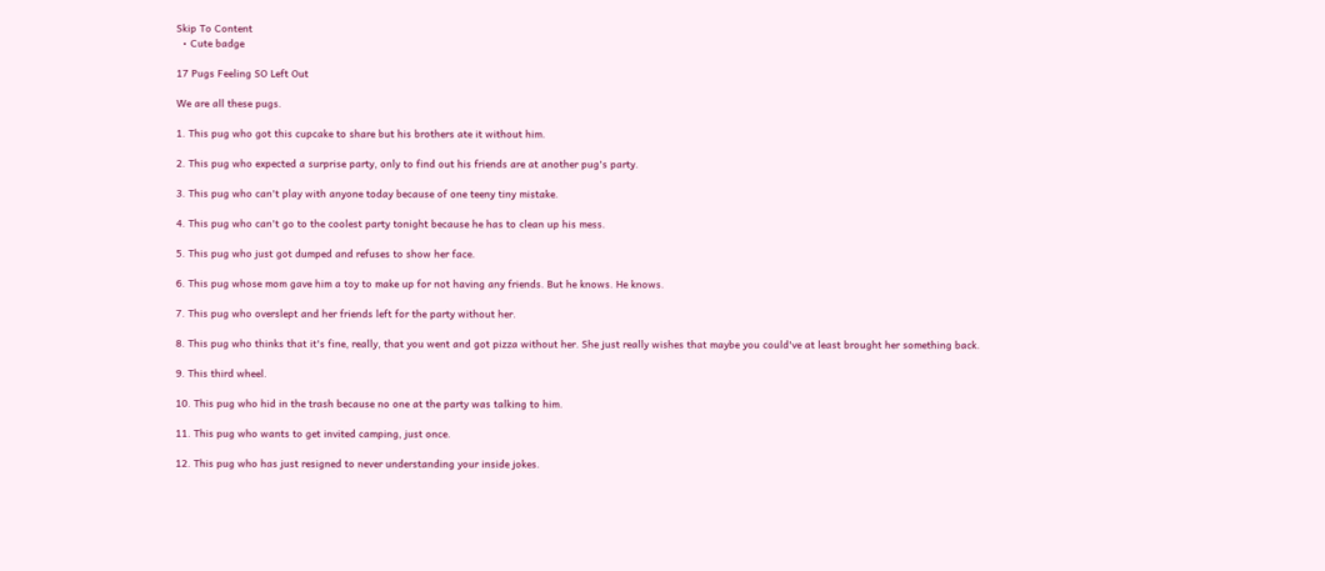Skip To Content
  • Cute badge

17 Pugs Feeling SO Left Out

We are all these pugs.

1. This pug who got this cupcake to share but his brothers ate it without him.

2. This pug who expected a surprise party, only to find out his friends are at another pug's party.

3. This pug who can't play with anyone today because of one teeny tiny mistake.

4. This pug who can't go to the coolest party tonight because he has to clean up his mess.

5. This pug who just got dumped and refuses to show her face.

6. This pug whose mom gave him a toy to make up for not having any friends. But he knows. He knows.

7. This pug who overslept and her friends left for the party without her.

8. This pug who thinks that it's fine, really, that you went and got pizza without her. She just really wishes that maybe you could've at least brought her something back.

9. This third wheel.

10. This pug who hid in the trash because no one at the party was talking to him.

11. This pug who wants to get invited camping, just once.

12. This pug who has just resigned to never understanding your inside jokes.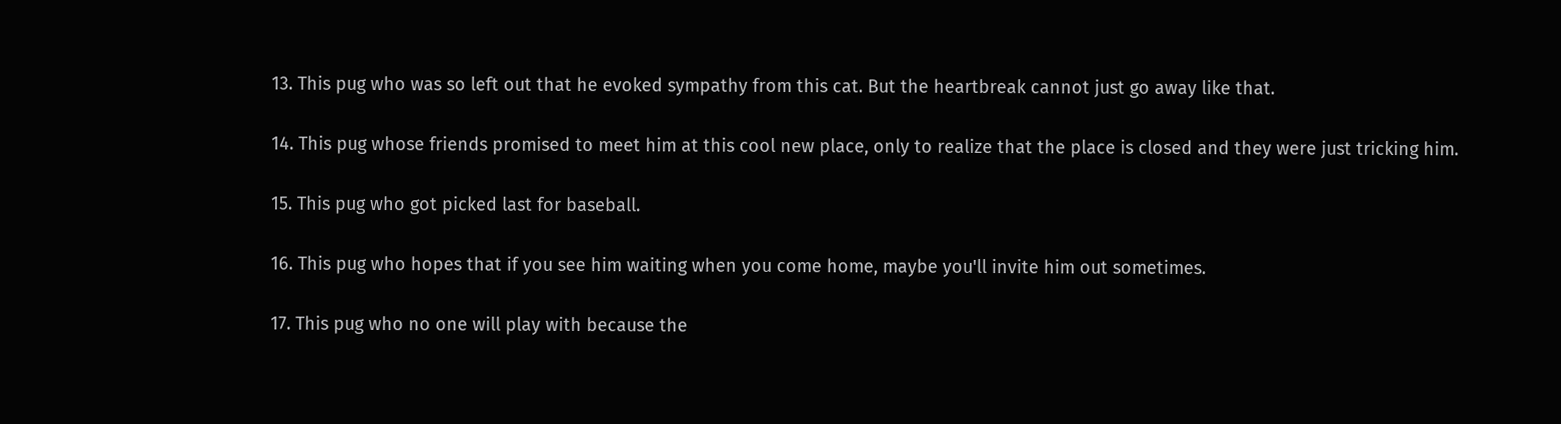13. This pug who was so left out that he evoked sympathy from this cat. But the heartbreak cannot just go away like that.

14. This pug whose friends promised to meet him at this cool new place, only to realize that the place is closed and they were just tricking him.

15. This pug who got picked last for baseball.

16. This pug who hopes that if you see him waiting when you come home, maybe you'll invite him out sometimes.

17. This pug who no one will play with because the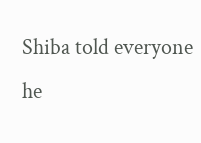Shiba told everyone he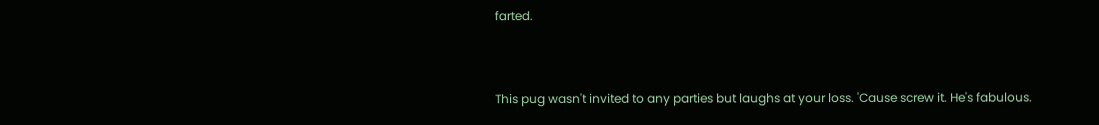farted.



This pug wasn't invited to any parties but laughs at your loss. 'Cause screw it. He's fabulous.